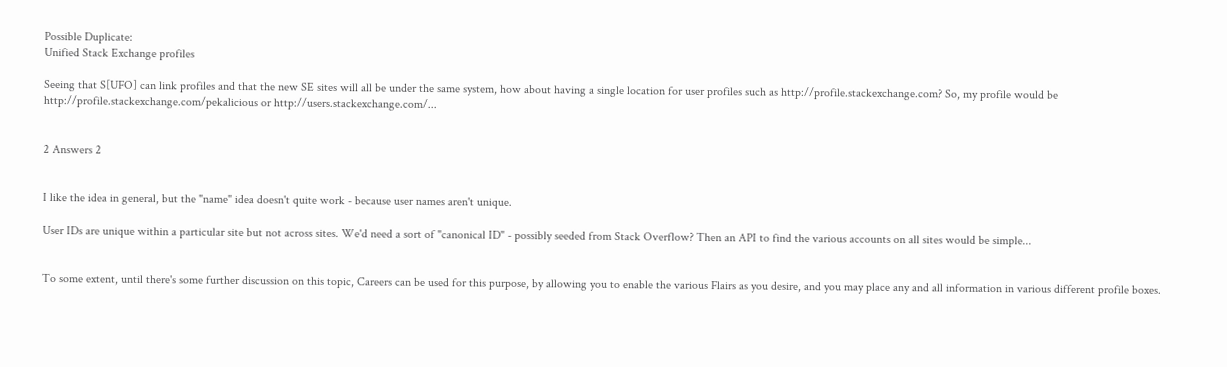Possible Duplicate:
Unified Stack Exchange profiles

Seeing that S[UFO] can link profiles and that the new SE sites will all be under the same system, how about having a single location for user profiles such as http://profile.stackexchange.com? So, my profile would be http://profile.stackexchange.com/pekalicious or http://users.stackexchange.com/...


2 Answers 2


I like the idea in general, but the "name" idea doesn't quite work - because user names aren't unique.

User IDs are unique within a particular site but not across sites. We'd need a sort of "canonical ID" - possibly seeded from Stack Overflow? Then an API to find the various accounts on all sites would be simple...


To some extent, until there's some further discussion on this topic, Careers can be used for this purpose, by allowing you to enable the various Flairs as you desire, and you may place any and all information in various different profile boxes.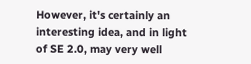However, it's certainly an interesting idea, and in light of SE 2.0, may very well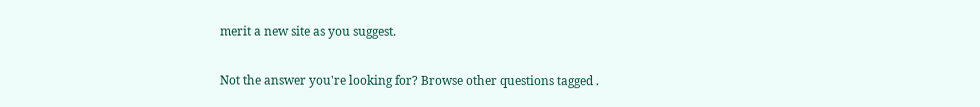merit a new site as you suggest.

Not the answer you're looking for? Browse other questions tagged .